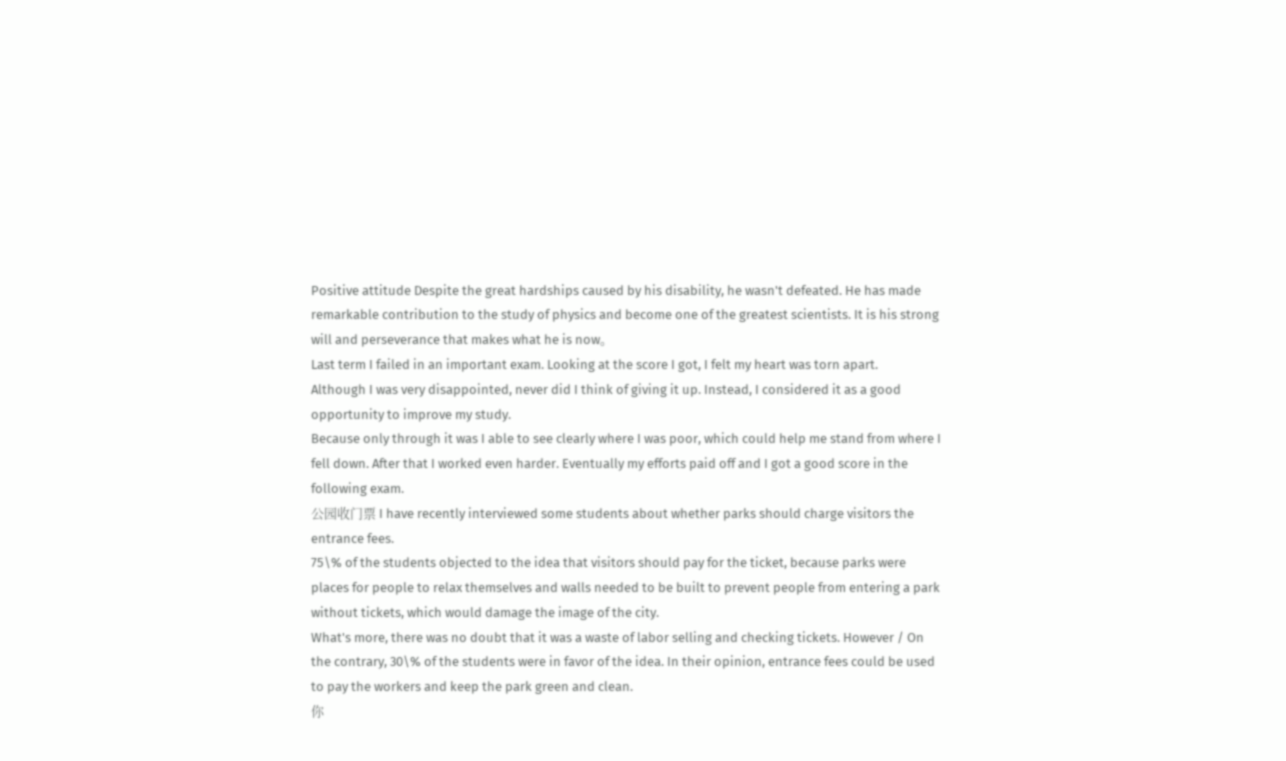Positive attitude Despite the great hardships caused by his disability, he wasn't defeated. He has made remarkable contribution to the study of physics and become one of the greatest scientists. It is his strong will and perseverance that makes what he is now。
Last term I failed in an important exam. Looking at the score I got, I felt my heart was torn apart.
Although I was very disappointed, never did I think of giving it up. Instead, I considered it as a good opportunity to improve my study.
Because only through it was I able to see clearly where I was poor, which could help me stand from where I fell down. After that I worked even harder. Eventually my efforts paid off and I got a good score in the following exam.
公园收门票 I have recently interviewed some students about whether parks should charge visitors the entrance fees.
75\% of the students objected to the idea that visitors should pay for the ticket, because parks were places for people to relax themselves and walls needed to be built to prevent people from entering a park without tickets, which would damage the image of the city.
What's more, there was no doubt that it was a waste of labor selling and checking tickets. However / On the contrary, 30\% of the students were in favor of the idea. In their opinion, entrance fees could be used to pay the workers and keep the park green and clean.
你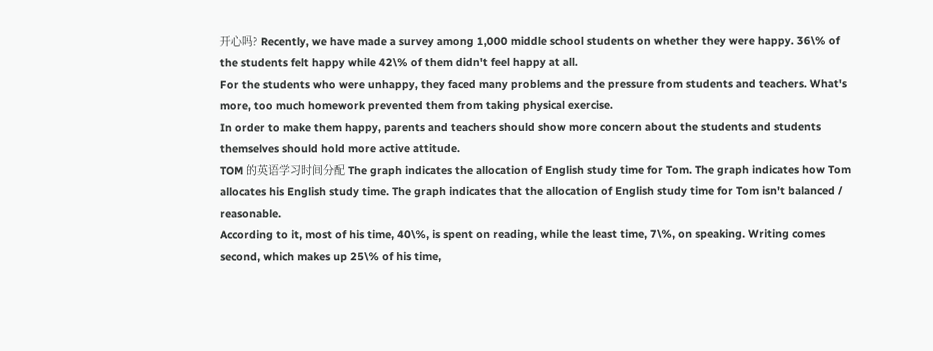开心吗? Recently, we have made a survey among 1,000 middle school students on whether they were happy. 36\% of the students felt happy while 42\% of them didn't feel happy at all.
For the students who were unhappy, they faced many problems and the pressure from students and teachers. What's more, too much homework prevented them from taking physical exercise.
In order to make them happy, parents and teachers should show more concern about the students and students themselves should hold more active attitude.
TOM 的英语学习时间分配 The graph indicates the allocation of English study time for Tom. The graph indicates how Tom allocates his English study time. The graph indicates that the allocation of English study time for Tom isn't balanced / reasonable.
According to it, most of his time, 40\%, is spent on reading, while the least time, 7\%, on speaking. Writing comes second, which makes up 25\% of his time,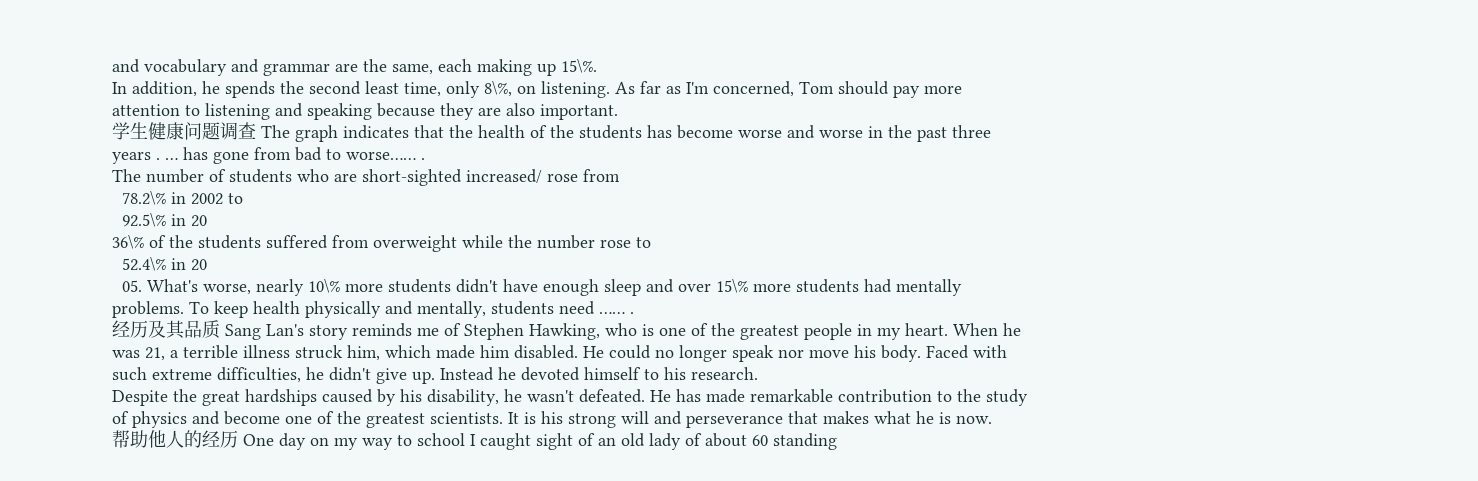and vocabulary and grammar are the same, each making up 15\%.
In addition, he spends the second least time, only 8\%, on listening. As far as I'm concerned, Tom should pay more attention to listening and speaking because they are also important.
学生健康问题调查 The graph indicates that the health of the students has become worse and worse in the past three years . … has gone from bad to worse…… .
The number of students who are short-sighted increased/ rose from
  78.2\% in 2002 to
  92.5\% in 20
36\% of the students suffered from overweight while the number rose to
  52.4\% in 20
  05. What's worse, nearly 10\% more students didn't have enough sleep and over 15\% more students had mentally problems. To keep health physically and mentally, students need …… .
经历及其品质 Sang Lan's story reminds me of Stephen Hawking, who is one of the greatest people in my heart. When he was 21, a terrible illness struck him, which made him disabled. He could no longer speak nor move his body. Faced with such extreme difficulties, he didn't give up. Instead he devoted himself to his research.
Despite the great hardships caused by his disability, he wasn't defeated. He has made remarkable contribution to the study of physics and become one of the greatest scientists. It is his strong will and perseverance that makes what he is now.
帮助他人的经历 One day on my way to school I caught sight of an old lady of about 60 standing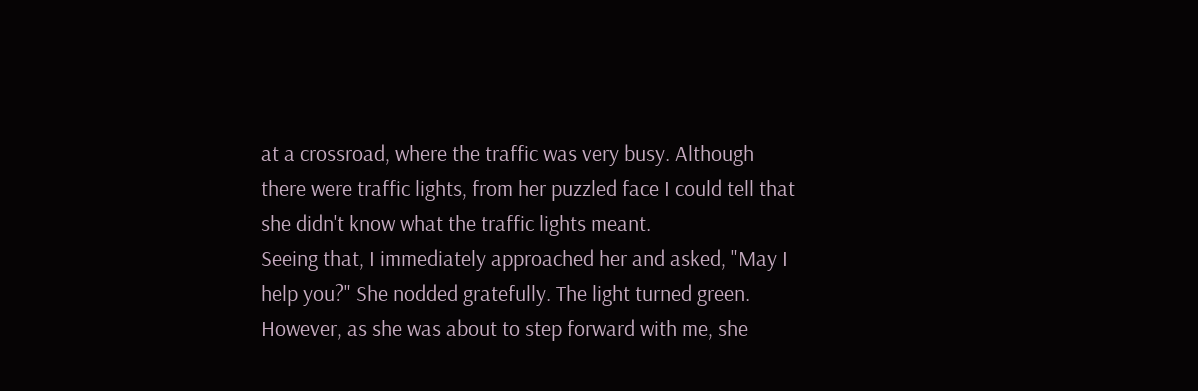at a crossroad, where the traffic was very busy. Although there were traffic lights, from her puzzled face I could tell that she didn't know what the traffic lights meant.
Seeing that, I immediately approached her and asked, "May I help you?" She nodded gratefully. The light turned green. However, as she was about to step forward with me, she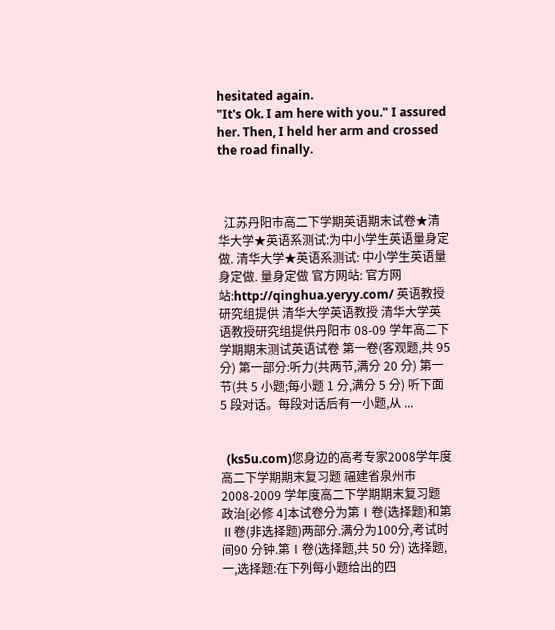hesitated again.
"It's Ok. I am here with you." I assured her. Then, I held her arm and crossed the road finally.



  江苏丹阳市高二下学期英语期末试卷★清华大学★英语系测试:为中小学生英语量身定做. 清华大学★英语系测试: 中小学生英语量身定做. 量身定做 官方网站: 官方网站:http://qinghua.yeryy.com/ 英语教授研究组提供 清华大学英语教授 清华大学英语教授研究组提供丹阳市 08-09 学年高二下学期期末测试英语试卷 第一卷(客观题,共 95 分) 第一部分:听力(共两节,满分 20 分) 第一节(共 5 小题;每小题 1 分,满分 5 分) 听下面 5 段对话。每段对话后有一小题,从 ...


  (ks5u.com)您身边的高考专家2008学年度高二下学期期末复习题 福建省泉州市 2008-2009 学年度高二下学期期末复习题 政治[必修 4]本试卷分为第Ⅰ卷(选择题)和第Ⅱ卷(非选择题)两部分.满分为100分,考试时间90 分钟.第Ⅰ卷(选择题,共 50 分) 选择题,一,选择题:在下列每小题给出的四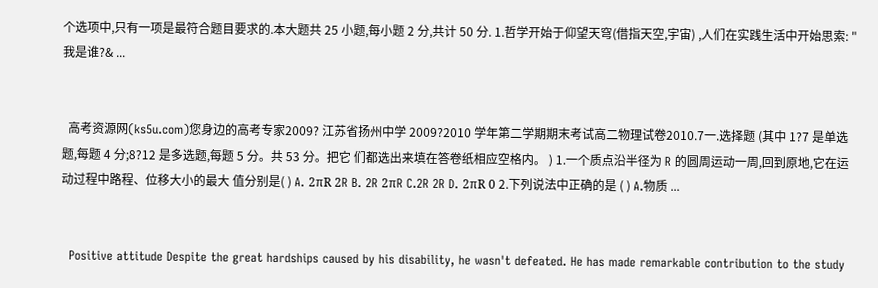个选项中,只有一项是最符合题目要求的.本大题共 25 小题,每小题 2 分,共计 50 分. 1.哲学开始于仰望天穹(借指天空,宇宙) ,人们在实践生活中开始思索: "我是谁?& ...


  高考资源网(ks5u.com)您身边的高考专家2009? 江苏省扬州中学 2009?2010 学年第二学期期末考试高二物理试卷2010.7一.选择题 (其中 1?7 是单选题,每题 4 分;8?12 是多选题,每题 5 分。共 53 分。把它 们都选出来填在答卷纸相应空格内。 ) 1.一个质点沿半径为 R 的圆周运动一周,回到原地,它在运动过程中路程、位移大小的最大 值分别是( ) A. 2πR 2R B. 2R 2πR C.2R 2R D. 2πR 0 2.下列说法中正确的是 ( ) A.物质 ...


  Positive attitude Despite the great hardships caused by his disability, he wasn't defeated. He has made remarkable contribution to the study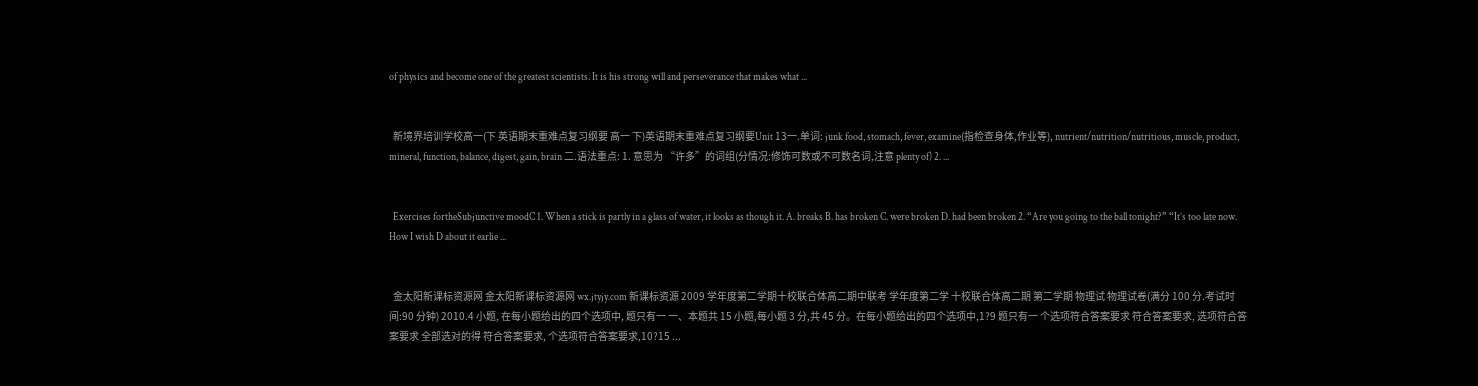of physics and become one of the greatest scientists. It is his strong will and perseverance that makes what ...


  新境界培训学校高一(下 英语期末重难点复习纲要 高一 下)英语期末重难点复习纲要Unit 13一.单词: junk food, stomach, fever, examine(指检查身体,作业等), nutrient/nutrition/nutritious, muscle, product, mineral, function, balance, digest, gain, brain 二.语法重点: 1. 意思为 “许多”的词组(分情况:修饰可数或不可数名词,注意 plenty of) 2. ...


  Exercises fortheSubjunctive moodC 1. When a stick is partly in a glass of water, it looks as though it. A. breaks B. has broken C. were broken D. had been broken 2. “Are you going to the ball tonight?” “It’s too late now. How I wish D about it earlie ...


  金太阳新课标资源网 金太阳新课标资源网 wx.jtyjy.com 新课标资源 2009 学年度第二学期十校联合体高二期中联考 学年度第二学 十校联合体高二期 第二学期 物理试 物理试卷(满分 100 分.考试时间:90 分钟) 2010.4 小题, 在每小题给出的四个选项中, 题只有一 一、本题共 15 小题,每小题 3 分,共 45 分。在每小题给出的四个选项中,1?9 题只有一 个选项符合答案要求 符合答案要求, 选项符合答案要求 全部选对的得 符合答案要求, 个选项符合答案要求,10?15 ...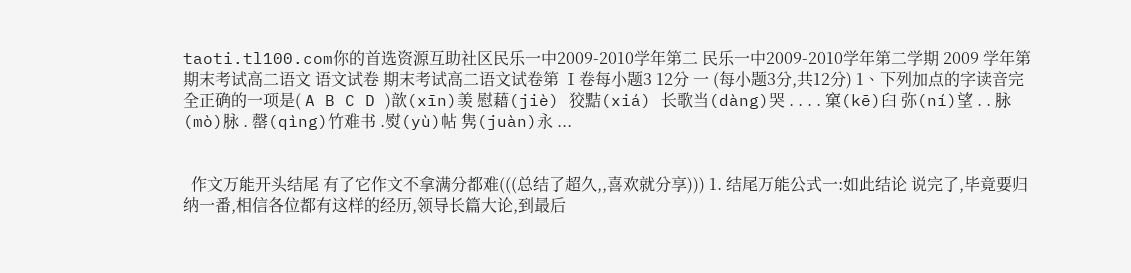taoti.tl100.com你的首选资源互助社区民乐一中2009-2010学年第二 民乐一中2009-2010学年第二学期 2009 学年第 期末考试高二语文 语文试卷 期末考试高二语文试卷第 Ⅰ卷每小题3 12分 一 (每小题3分,共12分) 1、下列加点的字读音完全正确的一项是( A B C D )歆(xīn)羡 慰藉(jiè) 狡黠(xiá) 长歌当(dàng)哭 . . . . 窠(kē)臼 弥(ní)望 . . 脉(mò)脉 . 罄(qìng)竹难书 .熨(yù)帖 隽(juàn)永 ...


  作文万能开头结尾 有了它作文不拿满分都难(((总结了超久,,喜欢就分享))) 1. 结尾万能公式一:如此结论 说完了,毕竟要归纳一番,相信各位都有这样的经历,领导长篇大论,到最后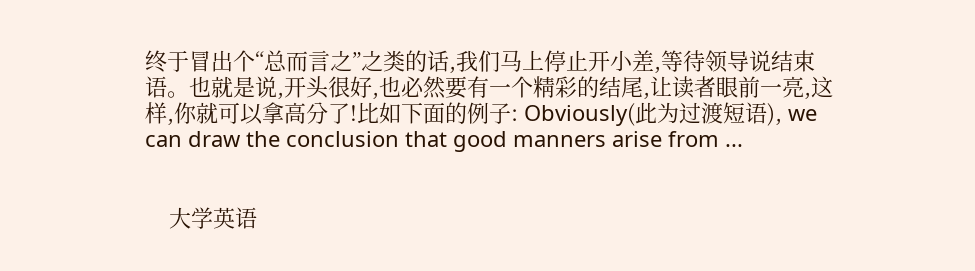终于冒出个“总而言之”之类的话,我们马上停止开小差,等待领导说结束语。也就是说,开头很好,也必然要有一个精彩的结尾,让读者眼前一亮,这样,你就可以拿高分了!比如下面的例子: Obviously(此为过渡短语), we can draw the conclusion that good manners arise from ...


    大学英语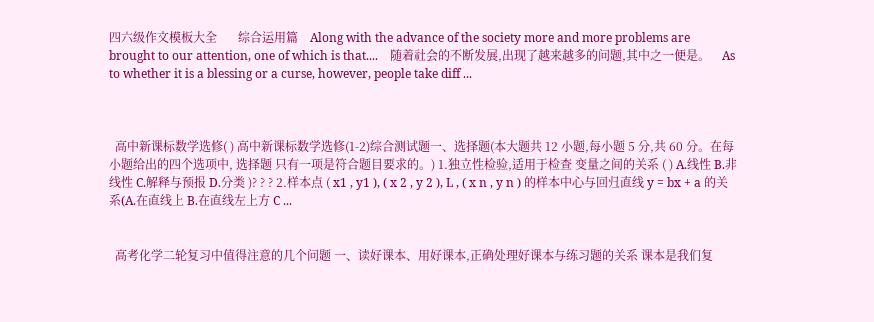四六级作文模板大全       综合运用篇    Along with the advance of the society more and more problems are brought to our attention, one of which is that....    随着社会的不断发展,出现了越来越多的问题,其中之一便是。    As to whether it is a blessing or a curse, however, people take diff ...



  高中新课标数学选修( ) 高中新课标数学选修(1-2)综合测试题一、选择题(本大题共 12 小题,每小题 5 分,共 60 分。在每小题给出的四个选项中, 选择题 只有一项是符合题目要求的。) 1.独立性检验,适用于检查 变量之间的关系 ( ) A.线性 B.非线性 C.解释与预报 D.分类 )? ? ? 2.样本点 ( x1 , y1 ), ( x 2 , y 2 ), L , ( x n , y n ) 的样本中心与回归直线 y = bx + a 的关系(A.在直线上 B.在直线左上方 C ...


  高考化学二轮复习中值得注意的几个问题 一、读好课本、用好课本,正确处理好课本与练习题的关系 课本是我们复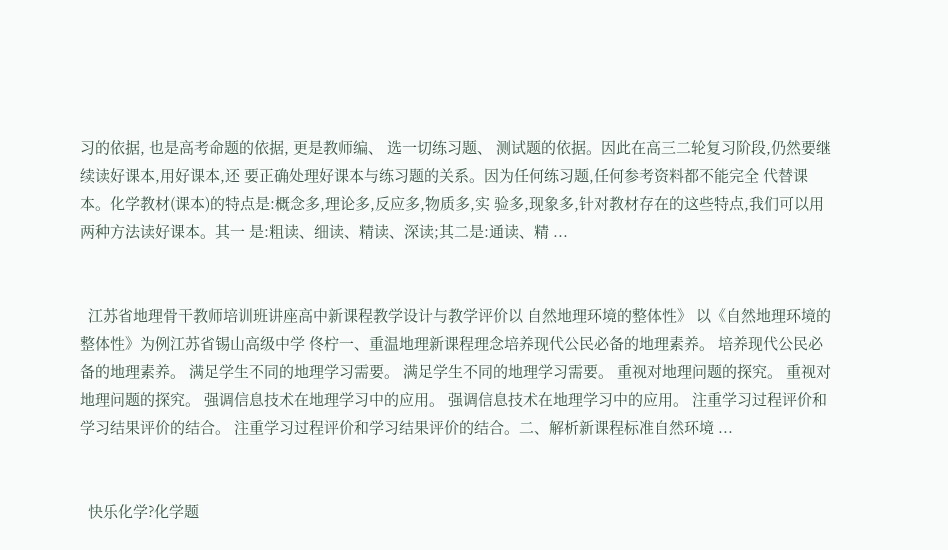习的依据, 也是高考命题的依据, 更是教师编、 选一切练习题、 测试题的依据。因此在高三二轮复习阶段,仍然要继续读好课本,用好课本,还 要正确处理好课本与练习题的关系。因为任何练习题,任何参考资料都不能完全 代替课本。化学教材(课本)的特点是:概念多,理论多,反应多,物质多,实 验多,现象多,针对教材存在的这些特点,我们可以用两种方法读好课本。其一 是:粗读、细读、精读、深读;其二是:通读、精 ...


  江苏省地理骨干教师培训班讲座高中新课程教学设计与教学评价以 自然地理环境的整体性》 以《自然地理环境的整体性》为例江苏省锡山高级中学 佟柠一、重温地理新课程理念培养现代公民必备的地理素养。 培养现代公民必备的地理素养。 满足学生不同的地理学习需要。 满足学生不同的地理学习需要。 重视对地理问题的探究。 重视对地理问题的探究。 强调信息技术在地理学习中的应用。 强调信息技术在地理学习中的应用。 注重学习过程评价和学习结果评价的结合。 注重学习过程评价和学习结果评价的结合。二、解析新课程标准自然环境 ...


  快乐化学?化学题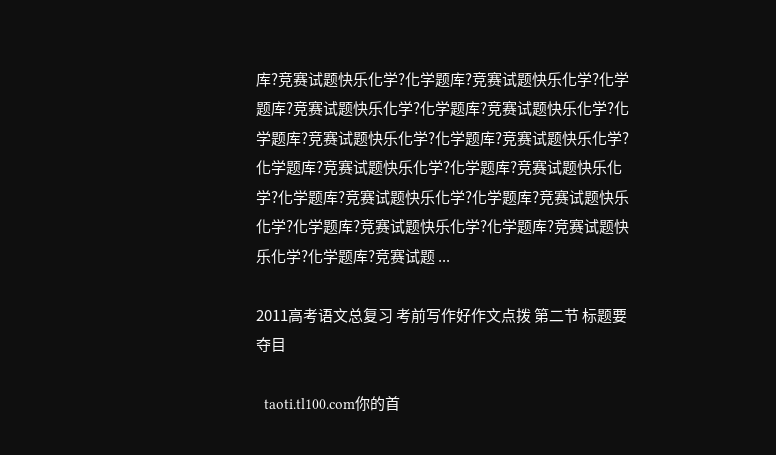库?竞赛试题快乐化学?化学题库?竞赛试题快乐化学?化学题库?竞赛试题快乐化学?化学题库?竞赛试题快乐化学?化学题库?竞赛试题快乐化学?化学题库?竞赛试题快乐化学?化学题库?竞赛试题快乐化学?化学题库?竞赛试题快乐化学?化学题库?竞赛试题快乐化学?化学题库?竞赛试题快乐化学?化学题库?竞赛试题快乐化学?化学题库?竞赛试题快乐化学?化学题库?竞赛试题 ...

2011高考语文总复习 考前写作好作文点拨 第二节 标题要夺目

  taoti.tl100.com你的首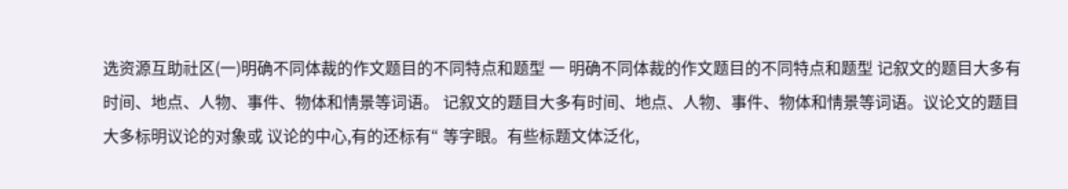选资源互助社区(一)明确不同体裁的作文题目的不同特点和题型 一 明确不同体裁的作文题目的不同特点和题型 记叙文的题目大多有时间、地点、人物、事件、物体和情景等词语。 记叙文的题目大多有时间、地点、人物、事件、物体和情景等词语。议论文的题目大多标明议论的对象或 议论的中心,有的还标有“ 等字眼。有些标题文体泛化,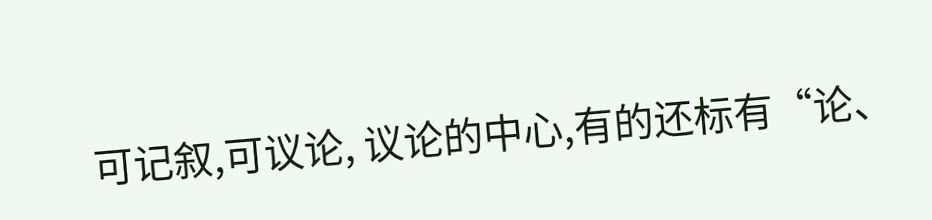可记叙,可议论, 议论的中心,有的还标有“论、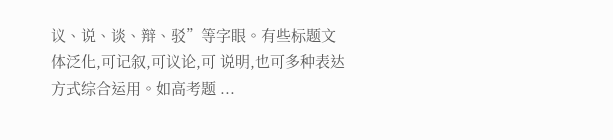议、说、谈、辩、驳”等字眼。有些标题文体泛化,可记叙,可议论,可 说明,也可多种表达方式综合运用。如高考题 ...